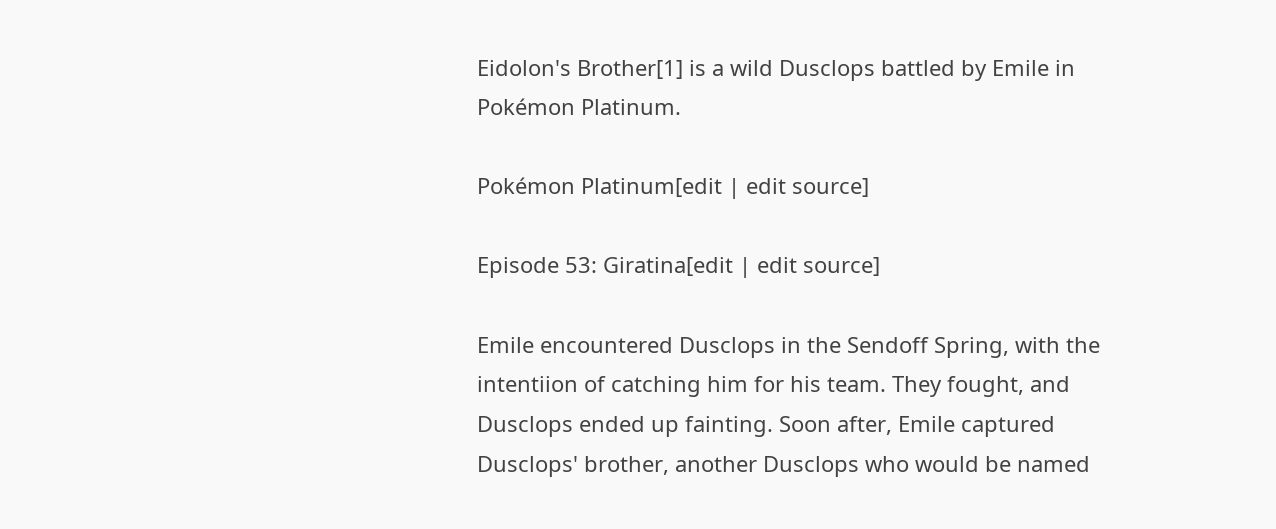Eidolon's Brother[1] is a wild Dusclops battled by Emile in Pokémon Platinum.

Pokémon Platinum[edit | edit source]

Episode 53: Giratina[edit | edit source]

Emile encountered Dusclops in the Sendoff Spring, with the intentiion of catching him for his team. They fought, and Dusclops ended up fainting. Soon after, Emile captured Dusclops' brother, another Dusclops who would be named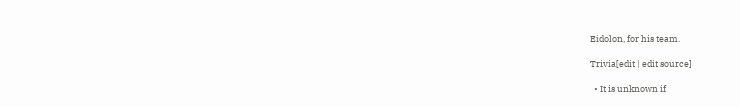Eidolon, for his team.

Trivia[edit | edit source]

  • It is unknown if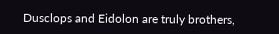Dusclops and Eidolon are truly brothers,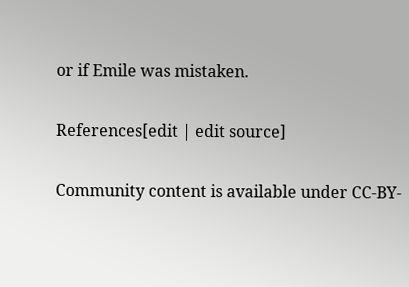or if Emile was mistaken.

References[edit | edit source]

Community content is available under CC-BY-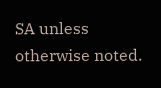SA unless otherwise noted.